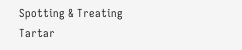Spotting & Treating Tartar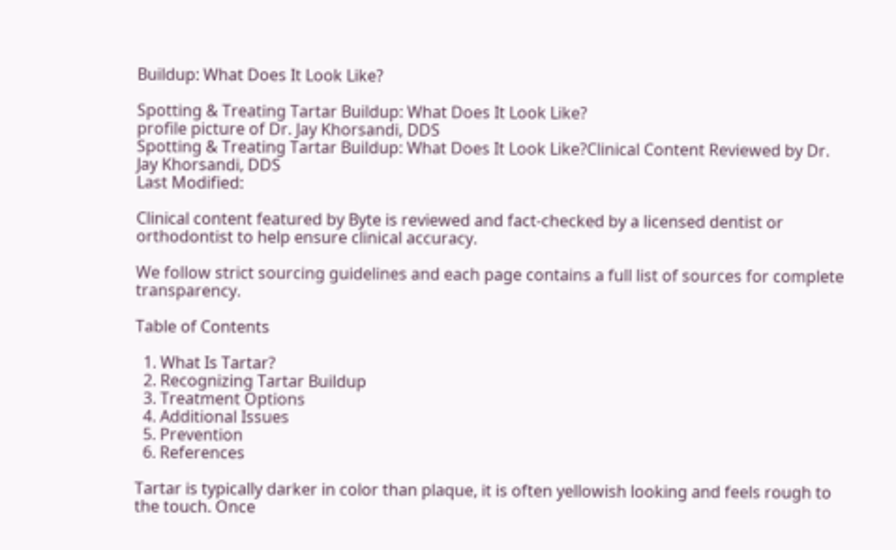Buildup: What Does It Look Like?

Spotting & Treating Tartar Buildup: What Does It Look Like?
profile picture of Dr. Jay Khorsandi, DDS
Spotting & Treating Tartar Buildup: What Does It Look Like?Clinical Content Reviewed by Dr. Jay Khorsandi, DDS
Last Modified:

Clinical content featured by Byte is reviewed and fact-checked by a licensed dentist or orthodontist to help ensure clinical accuracy.

We follow strict sourcing guidelines and each page contains a full list of sources for complete transparency.

Table of Contents

  1. What Is Tartar?
  2. Recognizing Tartar Buildup
  3. Treatment Options
  4. Additional Issues
  5. Prevention
  6. References

Tartar is typically darker in color than plaque, it is often yellowish looking and feels rough to the touch. Once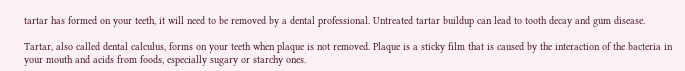tartar has formed on your teeth, it will need to be removed by a dental professional. Untreated tartar buildup can lead to tooth decay and gum disease.

Tartar, also called dental calculus, forms on your teeth when plaque is not removed. Plaque is a sticky film that is caused by the interaction of the bacteria in your mouth and acids from foods, especially sugary or starchy ones.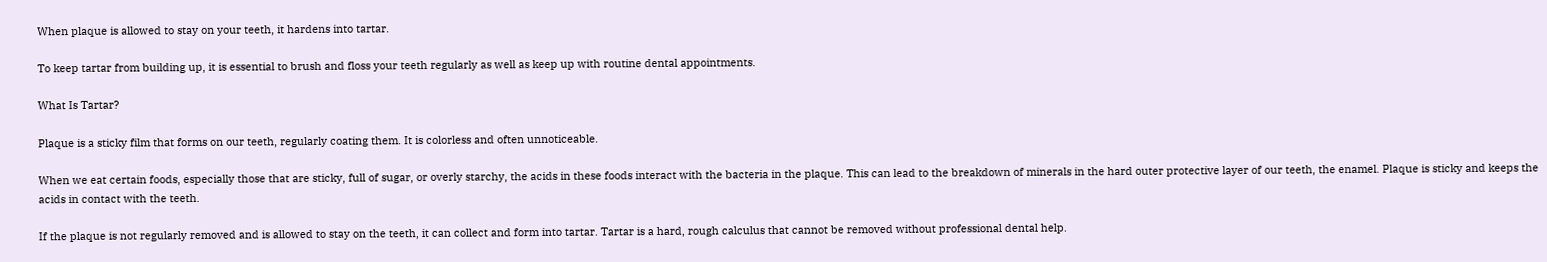When plaque is allowed to stay on your teeth, it hardens into tartar.

To keep tartar from building up, it is essential to brush and floss your teeth regularly as well as keep up with routine dental appointments.

What Is Tartar?

Plaque is a sticky film that forms on our teeth, regularly coating them. It is colorless and often unnoticeable.

When we eat certain foods, especially those that are sticky, full of sugar, or overly starchy, the acids in these foods interact with the bacteria in the plaque. This can lead to the breakdown of minerals in the hard outer protective layer of our teeth, the enamel. Plaque is sticky and keeps the acids in contact with the teeth.

If the plaque is not regularly removed and is allowed to stay on the teeth, it can collect and form into tartar. Tartar is a hard, rough calculus that cannot be removed without professional dental help.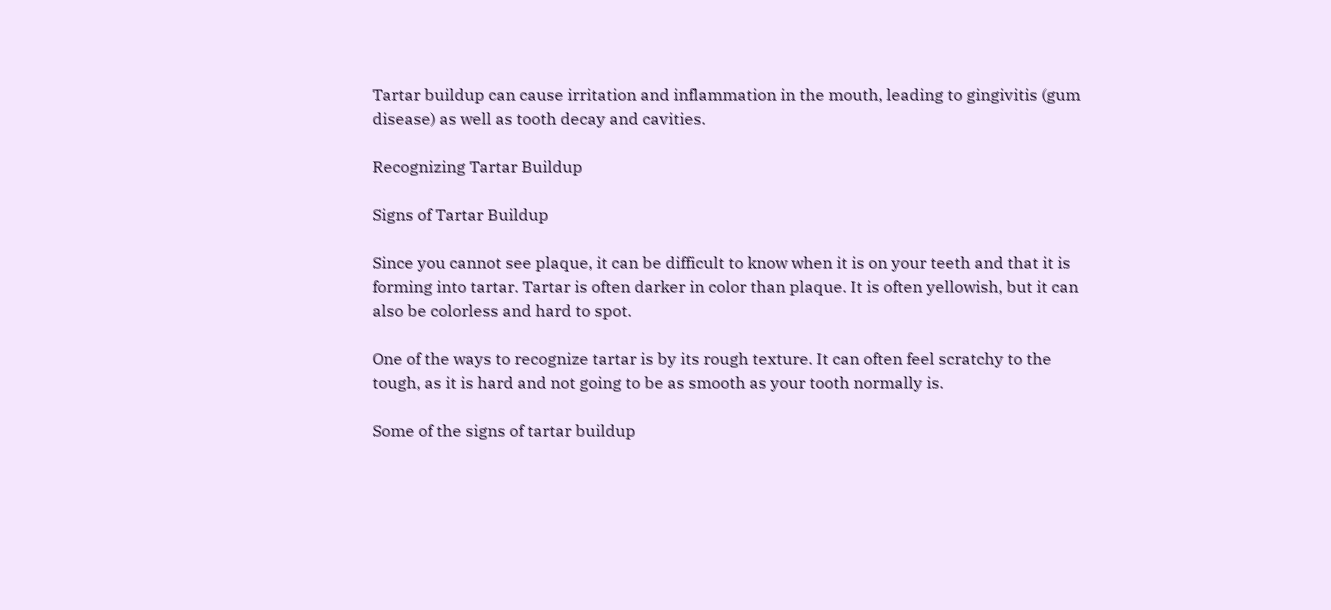Tartar buildup can cause irritation and inflammation in the mouth, leading to gingivitis (gum disease) as well as tooth decay and cavities.

Recognizing Tartar Buildup

Signs of Tartar Buildup

Since you cannot see plaque, it can be difficult to know when it is on your teeth and that it is forming into tartar. Tartar is often darker in color than plaque. It is often yellowish, but it can also be colorless and hard to spot.

One of the ways to recognize tartar is by its rough texture. It can often feel scratchy to the tough, as it is hard and not going to be as smooth as your tooth normally is.

Some of the signs of tartar buildup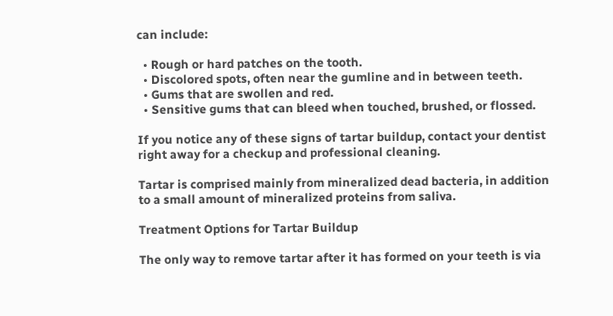can include:

  • Rough or hard patches on the tooth.
  • Discolored spots, often near the gumline and in between teeth.
  • Gums that are swollen and red.
  • Sensitive gums that can bleed when touched, brushed, or flossed.

If you notice any of these signs of tartar buildup, contact your dentist right away for a checkup and professional cleaning.

Tartar is comprised mainly from mineralized dead bacteria, in addition to a small amount of mineralized proteins from saliva.

Treatment Options for Tartar Buildup

The only way to remove tartar after it has formed on your teeth is via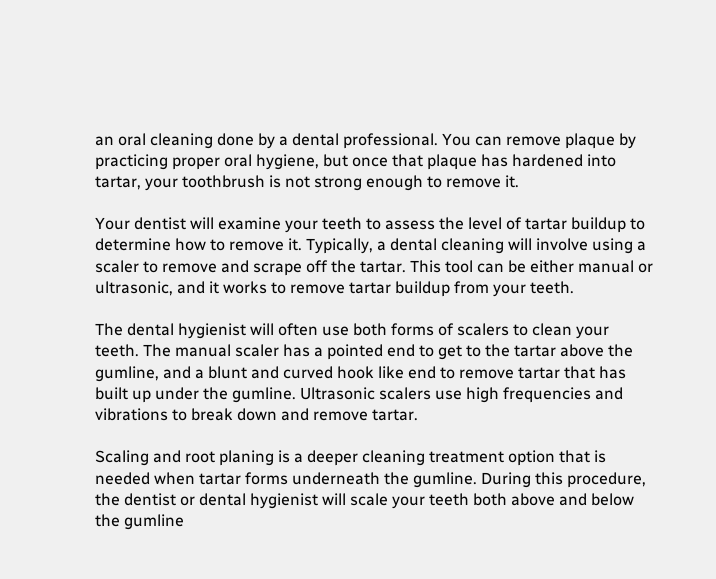an oral cleaning done by a dental professional. You can remove plaque by practicing proper oral hygiene, but once that plaque has hardened into tartar, your toothbrush is not strong enough to remove it.

Your dentist will examine your teeth to assess the level of tartar buildup to determine how to remove it. Typically, a dental cleaning will involve using a scaler to remove and scrape off the tartar. This tool can be either manual or ultrasonic, and it works to remove tartar buildup from your teeth.

The dental hygienist will often use both forms of scalers to clean your teeth. The manual scaler has a pointed end to get to the tartar above the gumline, and a blunt and curved hook like end to remove tartar that has built up under the gumline. Ultrasonic scalers use high frequencies and vibrations to break down and remove tartar.

Scaling and root planing is a deeper cleaning treatment option that is needed when tartar forms underneath the gumline. During this procedure, the dentist or dental hygienist will scale your teeth both above and below the gumline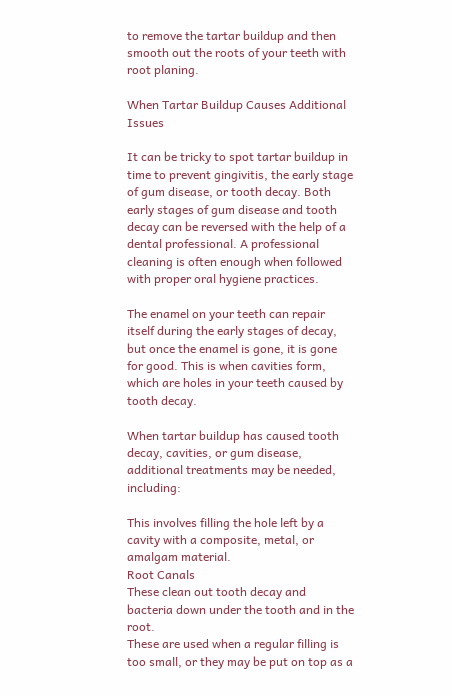to remove the tartar buildup and then smooth out the roots of your teeth with root planing.

When Tartar Buildup Causes Additional Issues

It can be tricky to spot tartar buildup in time to prevent gingivitis, the early stage of gum disease, or tooth decay. Both early stages of gum disease and tooth decay can be reversed with the help of a dental professional. A professional cleaning is often enough when followed with proper oral hygiene practices.

The enamel on your teeth can repair itself during the early stages of decay, but once the enamel is gone, it is gone for good. This is when cavities form, which are holes in your teeth caused by tooth decay.

When tartar buildup has caused tooth decay, cavities, or gum disease, additional treatments may be needed, including:

This involves filling the hole left by a cavity with a composite, metal, or amalgam material.
Root Canals
These clean out tooth decay and bacteria down under the tooth and in the root.
These are used when a regular filling is too small, or they may be put on top as a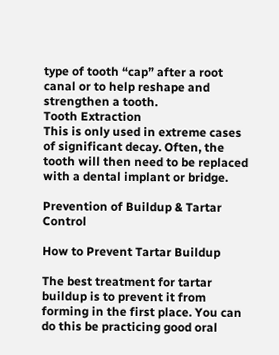type of tooth “cap” after a root canal or to help reshape and strengthen a tooth.
Tooth Extraction
This is only used in extreme cases of significant decay. Often, the tooth will then need to be replaced with a dental implant or bridge.

Prevention of Buildup & Tartar Control

How to Prevent Tartar Buildup

The best treatment for tartar buildup is to prevent it from forming in the first place. You can do this be practicing good oral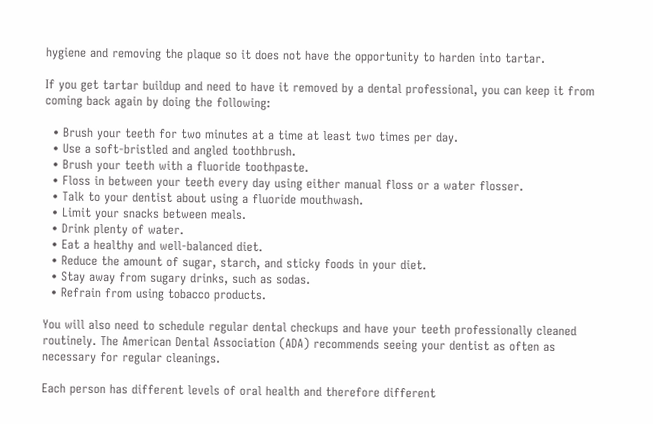hygiene and removing the plaque so it does not have the opportunity to harden into tartar.

If you get tartar buildup and need to have it removed by a dental professional, you can keep it from coming back again by doing the following:

  • Brush your teeth for two minutes at a time at least two times per day.
  • Use a soft-bristled and angled toothbrush.
  • Brush your teeth with a fluoride toothpaste.
  • Floss in between your teeth every day using either manual floss or a water flosser.
  • Talk to your dentist about using a fluoride mouthwash.
  • Limit your snacks between meals.
  • Drink plenty of water.
  • Eat a healthy and well-balanced diet.
  • Reduce the amount of sugar, starch, and sticky foods in your diet.
  • Stay away from sugary drinks, such as sodas.
  • Refrain from using tobacco products.

You will also need to schedule regular dental checkups and have your teeth professionally cleaned routinely. The American Dental Association (ADA) recommends seeing your dentist as often as necessary for regular cleanings.

Each person has different levels of oral health and therefore different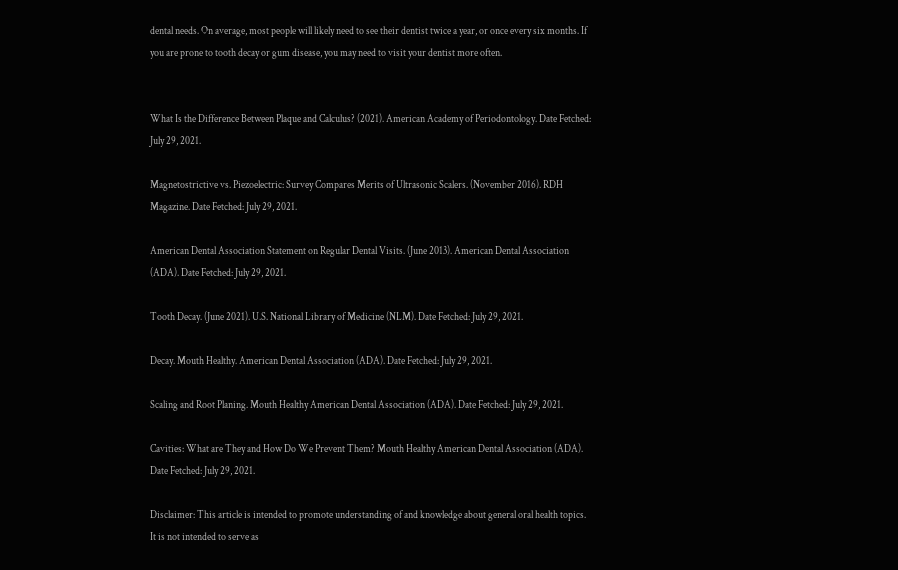dental needs. On average, most people will likely need to see their dentist twice a year, or once every six months. If you are prone to tooth decay or gum disease, you may need to visit your dentist more often.


What Is the Difference Between Plaque and Calculus? (2021). American Academy of Periodontology. Date Fetched: July 29, 2021.

Magnetostrictive vs. Piezoelectric: Survey Compares Merits of Ultrasonic Scalers. (November 2016). RDH Magazine. Date Fetched: July 29, 2021.

American Dental Association Statement on Regular Dental Visits. (June 2013). American Dental Association (ADA). Date Fetched: July 29, 2021.

Tooth Decay. (June 2021). U.S. National Library of Medicine (NLM). Date Fetched: July 29, 2021.

Decay. Mouth Healthy. American Dental Association (ADA). Date Fetched: July 29, 2021.

Scaling and Root Planing. Mouth Healthy American Dental Association (ADA). Date Fetched: July 29, 2021.

Cavities: What are They and How Do We Prevent Them? Mouth Healthy American Dental Association (ADA). Date Fetched: July 29, 2021.

Disclaimer: This article is intended to promote understanding of and knowledge about general oral health topics. It is not intended to serve as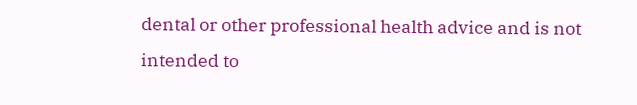dental or other professional health advice and is not intended to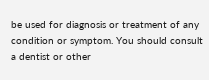be used for diagnosis or treatment of any condition or symptom. You should consult a dentist or other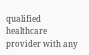qualified healthcare provider with any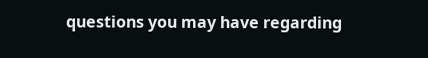questions you may have regarding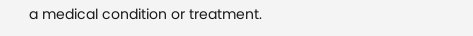a medical condition or treatment.